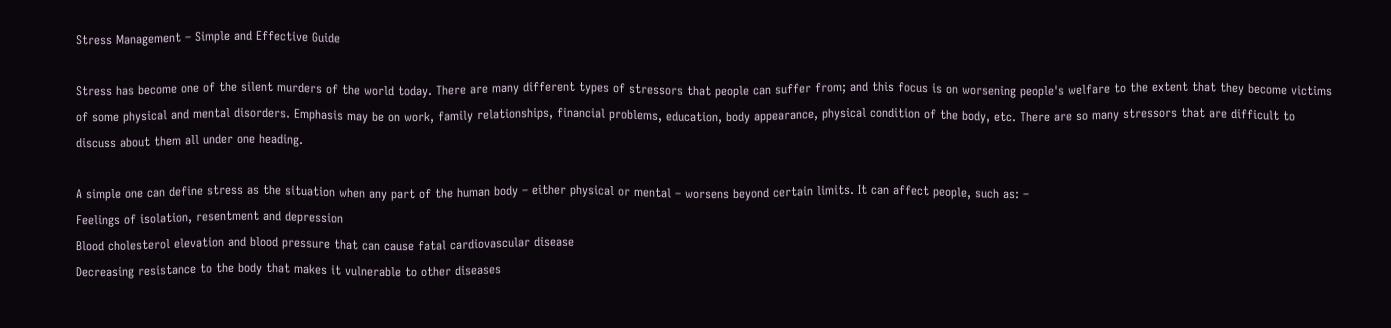Stress Management – Simple and Effective Guide

Stress has become one of the silent murders of the world today. There are many different types of stressors that people can suffer from; and this focus is on worsening people's welfare to the extent that they become victims of some physical and mental disorders. Emphasis may be on work, family relationships, financial problems, education, body appearance, physical condition of the body, etc. There are so many stressors that are difficult to discuss about them all under one heading.

A simple one can define stress as the situation when any part of the human body – either physical or mental – worsens beyond certain limits. It can affect people, such as: –
Feelings of isolation, resentment and depression
Blood cholesterol elevation and blood pressure that can cause fatal cardiovascular disease
Decreasing resistance to the body that makes it vulnerable to other diseases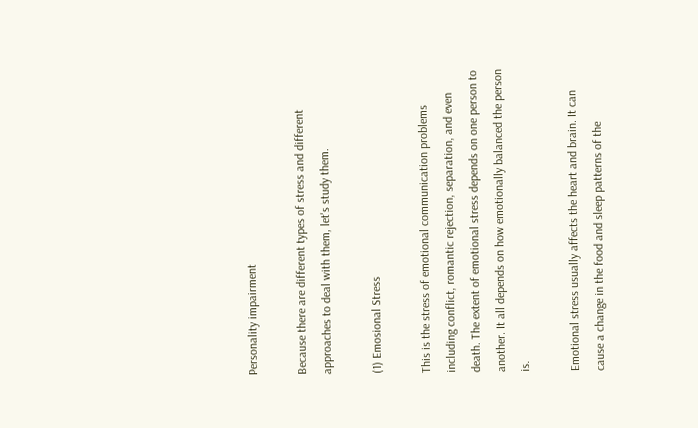Personality impairment

Because there are different types of stress and different approaches to deal with them, let's study them.

(1) Emosional Stress

This is the stress of emotional communication problems including conflict, romantic rejection, separation, and even death. The extent of emotional stress depends on one person to another. It all depends on how emotionally balanced the person is.

Emotional stress usually affects the heart and brain. It can cause a change in the food and sleep patterns of the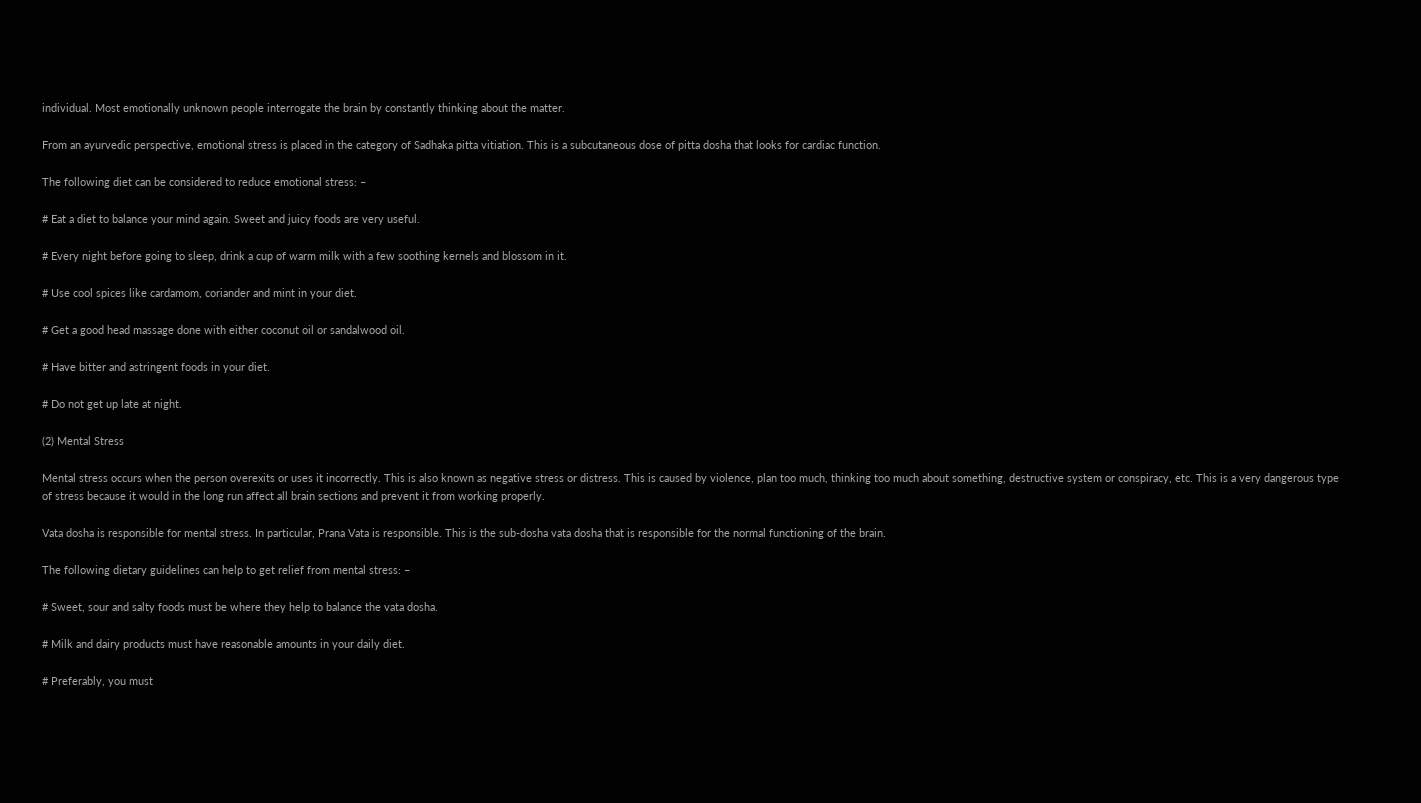individual. Most emotionally unknown people interrogate the brain by constantly thinking about the matter.

From an ayurvedic perspective, emotional stress is placed in the category of Sadhaka pitta vitiation. This is a subcutaneous dose of pitta dosha that looks for cardiac function.

The following diet can be considered to reduce emotional stress: –

# Eat a diet to balance your mind again. Sweet and juicy foods are very useful.

# Every night before going to sleep, drink a cup of warm milk with a few soothing kernels and blossom in it.

# Use cool spices like cardamom, coriander and mint in your diet.

# Get a good head massage done with either coconut oil or sandalwood oil.

# Have bitter and astringent foods in your diet.

# Do not get up late at night.

(2) Mental Stress

Mental stress occurs when the person overexits or uses it incorrectly. This is also known as negative stress or distress. This is caused by violence, plan too much, thinking too much about something, destructive system or conspiracy, etc. This is a very dangerous type of stress because it would in the long run affect all brain sections and prevent it from working properly.

Vata dosha is responsible for mental stress. In particular, Prana Vata is responsible. This is the sub-dosha vata dosha that is responsible for the normal functioning of the brain.

The following dietary guidelines can help to get relief from mental stress: –

# Sweet, sour and salty foods must be where they help to balance the vata dosha.

# Milk and dairy products must have reasonable amounts in your daily diet.

# Preferably, you must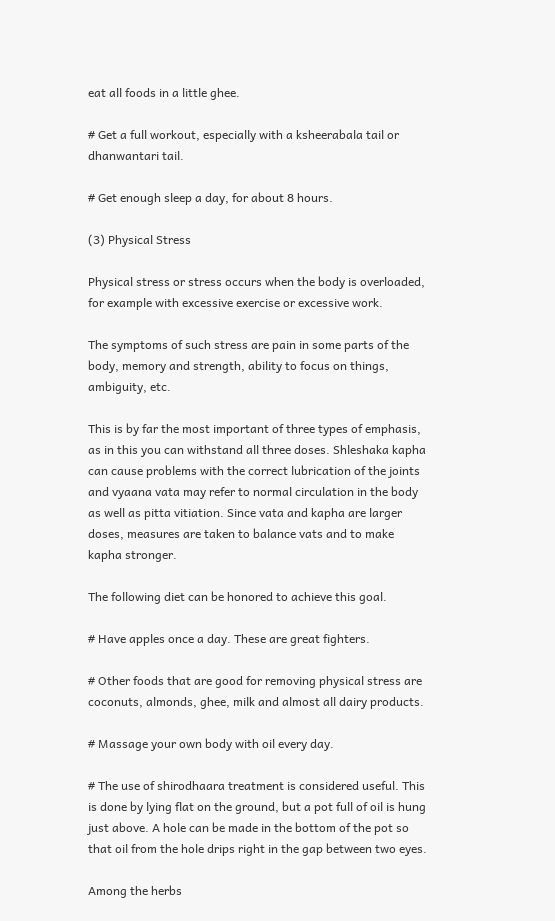eat all foods in a little ghee.

# Get a full workout, especially with a ksheerabala tail or dhanwantari tail.

# Get enough sleep a day, for about 8 hours.

(3) Physical Stress

Physical stress or stress occurs when the body is overloaded, for example with excessive exercise or excessive work.

The symptoms of such stress are pain in some parts of the body, memory and strength, ability to focus on things, ambiguity, etc.

This is by far the most important of three types of emphasis, as in this you can withstand all three doses. Shleshaka kapha can cause problems with the correct lubrication of the joints and vyaana vata may refer to normal circulation in the body as well as pitta vitiation. Since vata and kapha are larger doses, measures are taken to balance vats and to make kapha stronger.

The following diet can be honored to achieve this goal.

# Have apples once a day. These are great fighters.

# Other foods that are good for removing physical stress are coconuts, almonds, ghee, milk and almost all dairy products.

# Massage your own body with oil every day.

# The use of shirodhaara treatment is considered useful. This is done by lying flat on the ground, but a pot full of oil is hung just above. A hole can be made in the bottom of the pot so that oil from the hole drips right in the gap between two eyes.

Among the herbs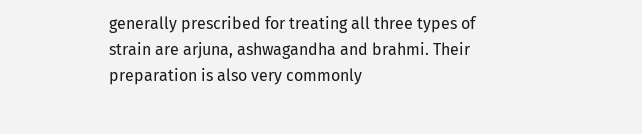generally prescribed for treating all three types of strain are arjuna, ashwagandha and brahmi. Their preparation is also very commonly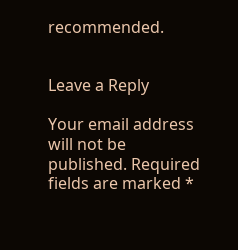recommended.


Leave a Reply

Your email address will not be published. Required fields are marked *